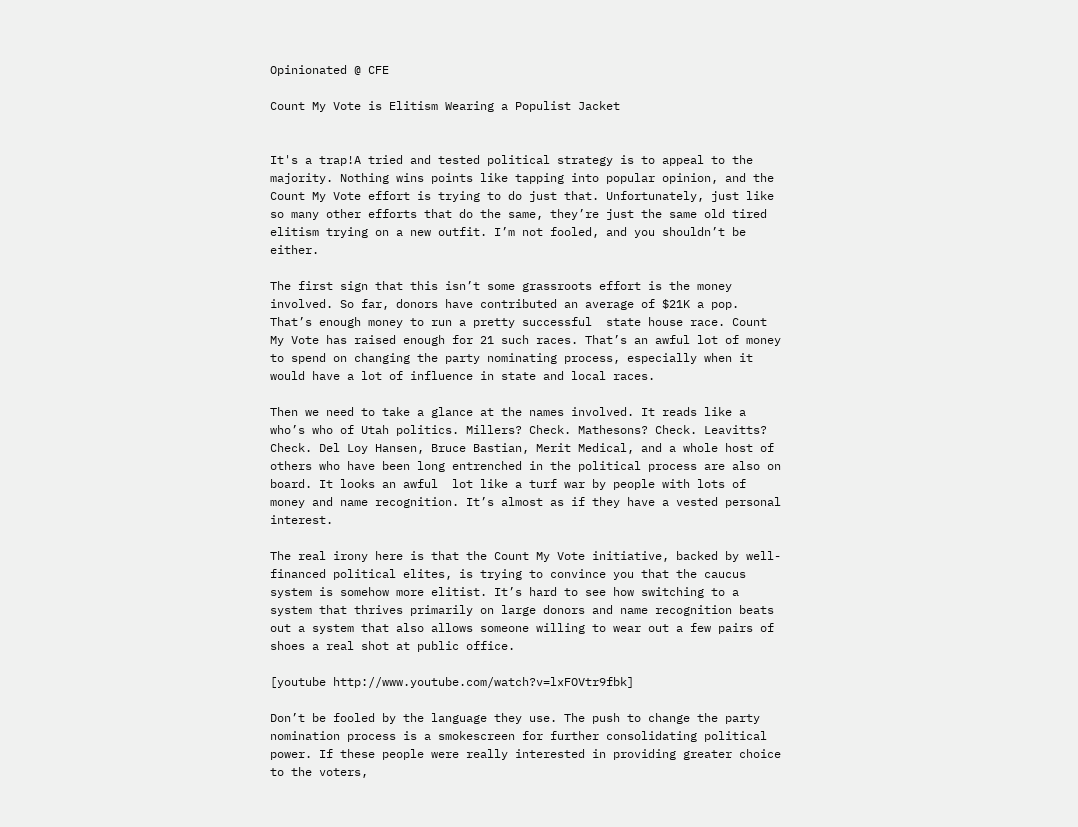Opinionated @ CFE

Count My Vote is Elitism Wearing a Populist Jacket


It's a trap!A tried and tested political strategy is to appeal to the majority. Nothing wins points like tapping into popular opinion, and the Count My Vote effort is trying to do just that. Unfortunately, just like so many other efforts that do the same, they’re just the same old tired elitism trying on a new outfit. I’m not fooled, and you shouldn’t be either.

The first sign that this isn’t some grassroots effort is the money involved. So far, donors have contributed an average of $21K a pop. That’s enough money to run a pretty successful  state house race. Count My Vote has raised enough for 21 such races. That’s an awful lot of money to spend on changing the party nominating process, especially when it would have a lot of influence in state and local races.

Then we need to take a glance at the names involved. It reads like a who’s who of Utah politics. Millers? Check. Mathesons? Check. Leavitts? Check. Del Loy Hansen, Bruce Bastian, Merit Medical, and a whole host of others who have been long entrenched in the political process are also on board. It looks an awful  lot like a turf war by people with lots of money and name recognition. It’s almost as if they have a vested personal interest.

The real irony here is that the Count My Vote initiative, backed by well-financed political elites, is trying to convince you that the caucus system is somehow more elitist. It’s hard to see how switching to a system that thrives primarily on large donors and name recognition beats out a system that also allows someone willing to wear out a few pairs of shoes a real shot at public office.

[youtube http://www.youtube.com/watch?v=lxFOVtr9fbk]

Don’t be fooled by the language they use. The push to change the party nomination process is a smokescreen for further consolidating political power. If these people were really interested in providing greater choice to the voters,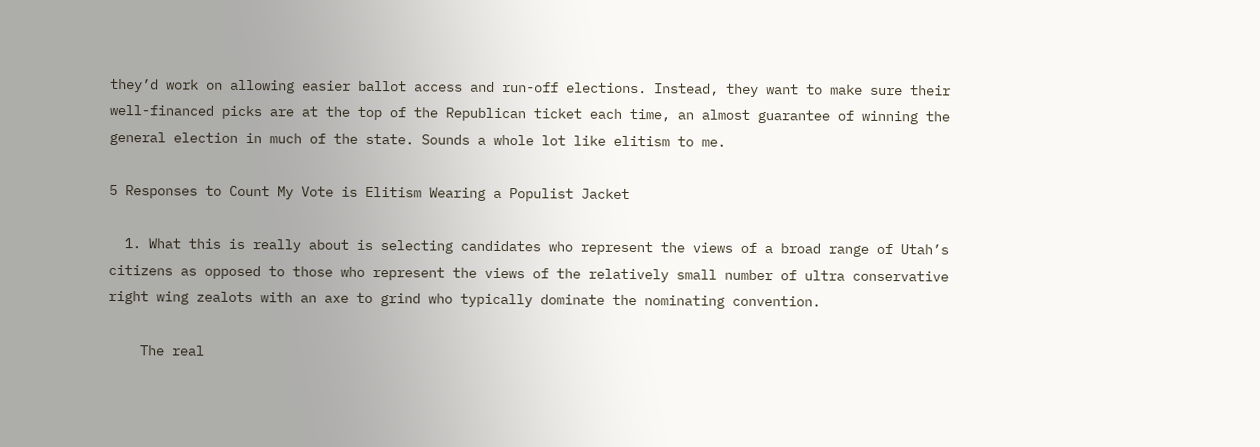they’d work on allowing easier ballot access and run-off elections. Instead, they want to make sure their well-financed picks are at the top of the Republican ticket each time, an almost guarantee of winning the general election in much of the state. Sounds a whole lot like elitism to me.

5 Responses to Count My Vote is Elitism Wearing a Populist Jacket

  1. What this is really about is selecting candidates who represent the views of a broad range of Utah’s citizens as opposed to those who represent the views of the relatively small number of ultra conservative right wing zealots with an axe to grind who typically dominate the nominating convention.

    The real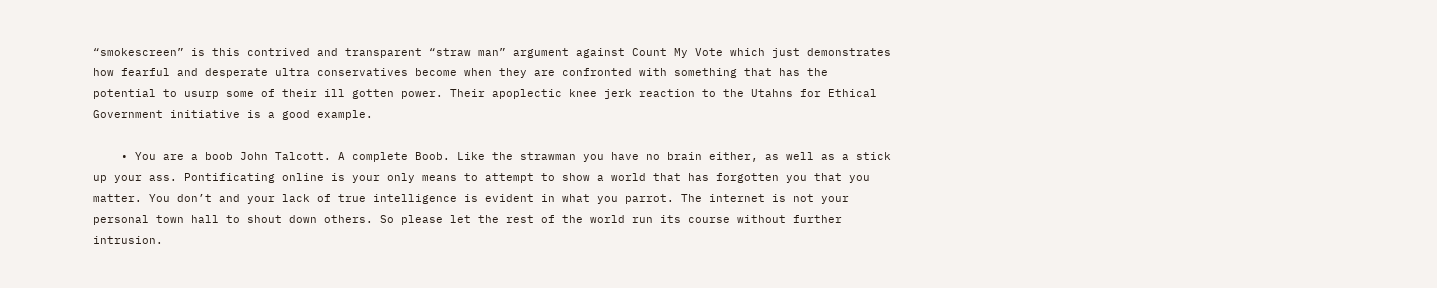“smokescreen” is this contrived and transparent “straw man” argument against Count My Vote which just demonstrates how fearful and desperate ultra conservatives become when they are confronted with something that has the potential to usurp some of their ill gotten power. Their apoplectic knee jerk reaction to the Utahns for Ethical Government initiative is a good example.

    • You are a boob John Talcott. A complete Boob. Like the strawman you have no brain either, as well as a stick up your ass. Pontificating online is your only means to attempt to show a world that has forgotten you that you matter. You don’t and your lack of true intelligence is evident in what you parrot. The internet is not your personal town hall to shout down others. So please let the rest of the world run its course without further intrusion.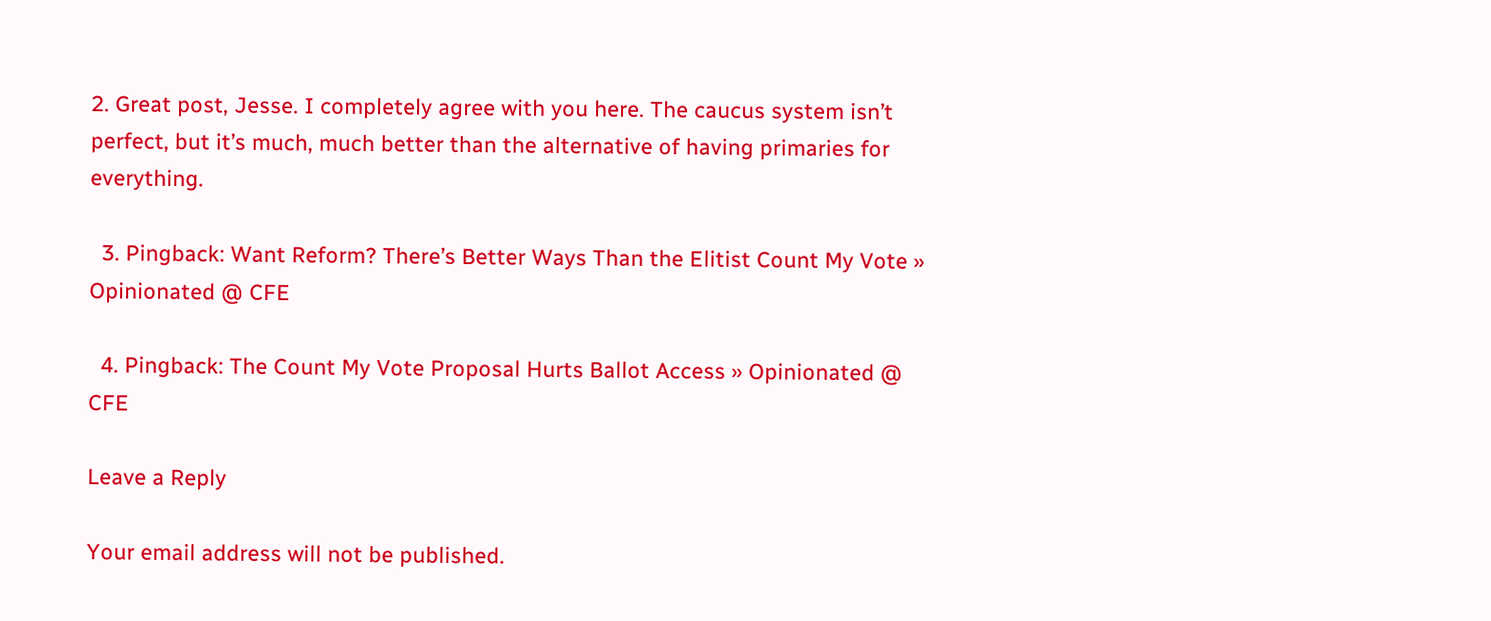2. Great post, Jesse. I completely agree with you here. The caucus system isn’t perfect, but it’s much, much better than the alternative of having primaries for everything.

  3. Pingback: Want Reform? There’s Better Ways Than the Elitist Count My Vote » Opinionated @ CFE

  4. Pingback: The Count My Vote Proposal Hurts Ballot Access » Opinionated @ CFE

Leave a Reply

Your email address will not be published.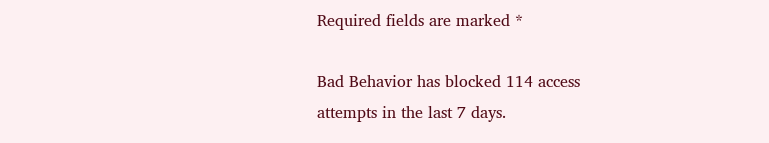Required fields are marked *

Bad Behavior has blocked 114 access attempts in the last 7 days.